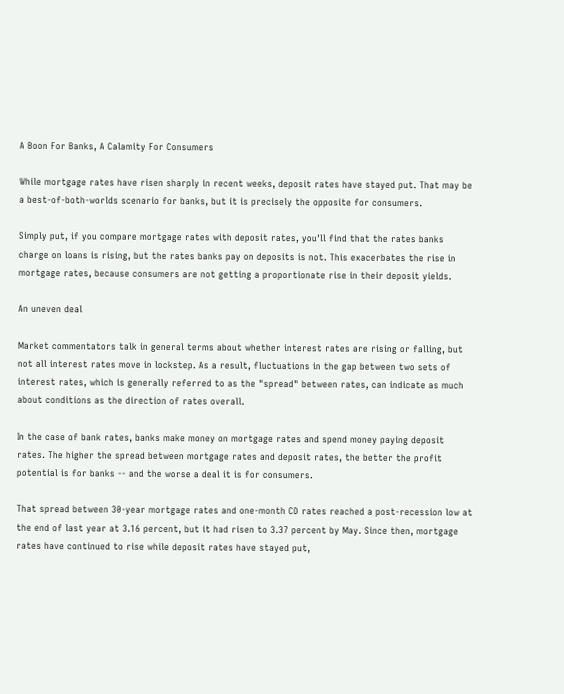A Boon For Banks, A Calamity For Consumers

While mortgage rates have risen sharply in recent weeks, deposit rates have stayed put. That may be a best-of-both-worlds scenario for banks, but it is precisely the opposite for consumers.

Simply put, if you compare mortgage rates with deposit rates, you'll find that the rates banks charge on loans is rising, but the rates banks pay on deposits is not. This exacerbates the rise in mortgage rates, because consumers are not getting a proportionate rise in their deposit yields.

An uneven deal

Market commentators talk in general terms about whether interest rates are rising or falling, but not all interest rates move in lockstep. As a result, fluctuations in the gap between two sets of interest rates, which is generally referred to as the "spread" between rates, can indicate as much about conditions as the direction of rates overall.

In the case of bank rates, banks make money on mortgage rates and spend money paying deposit rates. The higher the spread between mortgage rates and deposit rates, the better the profit potential is for banks -- and the worse a deal it is for consumers.

That spread between 30-year mortgage rates and one-month CD rates reached a post-recession low at the end of last year at 3.16 percent, but it had risen to 3.37 percent by May. Since then, mortgage rates have continued to rise while deposit rates have stayed put,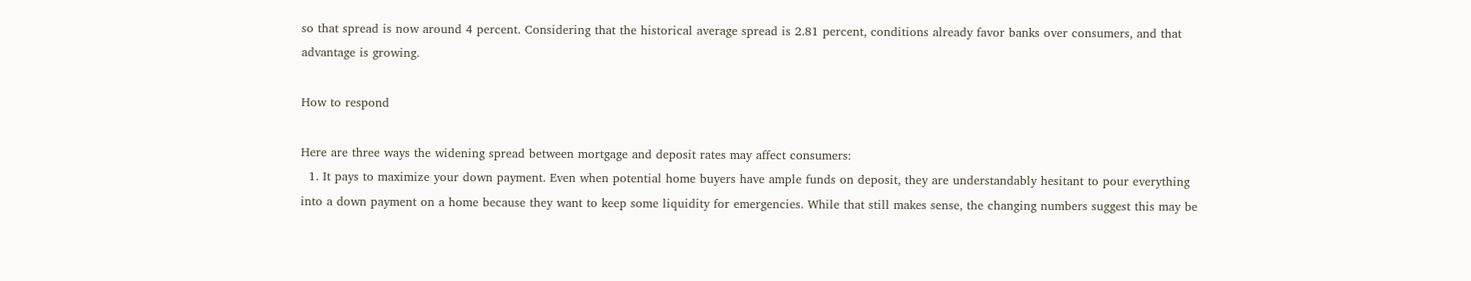so that spread is now around 4 percent. Considering that the historical average spread is 2.81 percent, conditions already favor banks over consumers, and that advantage is growing.

How to respond

Here are three ways the widening spread between mortgage and deposit rates may affect consumers:
  1. It pays to maximize your down payment. Even when potential home buyers have ample funds on deposit, they are understandably hesitant to pour everything into a down payment on a home because they want to keep some liquidity for emergencies. While that still makes sense, the changing numbers suggest this may be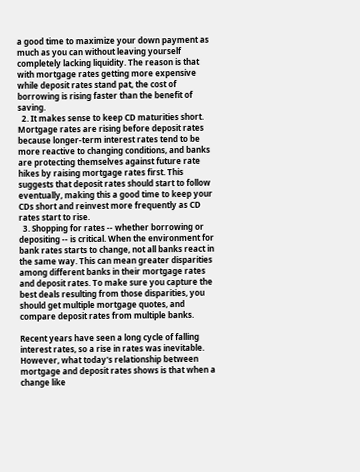a good time to maximize your down payment as much as you can without leaving yourself completely lacking liquidity. The reason is that with mortgage rates getting more expensive while deposit rates stand pat, the cost of borrowing is rising faster than the benefit of saving.
  2. It makes sense to keep CD maturities short. Mortgage rates are rising before deposit rates because longer-term interest rates tend to be more reactive to changing conditions, and banks are protecting themselves against future rate hikes by raising mortgage rates first. This suggests that deposit rates should start to follow eventually, making this a good time to keep your CDs short and reinvest more frequently as CD rates start to rise.
  3. Shopping for rates -- whether borrowing or depositing -- is critical. When the environment for bank rates starts to change, not all banks react in the same way. This can mean greater disparities among different banks in their mortgage rates and deposit rates. To make sure you capture the best deals resulting from those disparities, you should get multiple mortgage quotes, and compare deposit rates from multiple banks.

Recent years have seen a long cycle of falling interest rates, so a rise in rates was inevitable. However, what today's relationship between mortgage and deposit rates shows is that when a change like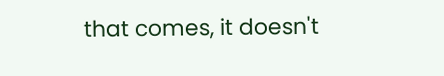that comes, it doesn't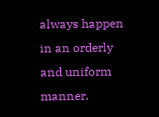always happen in an orderly and uniform manner.